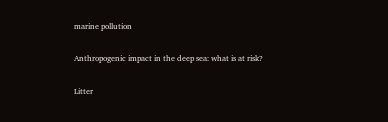marine pollution

Anthropogenic impact in the deep sea: what is at risk?

Litter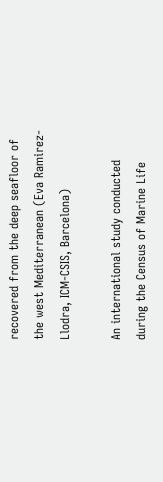recovered from the deep seafloor of the west Mediterranean (Eva Ramirez-Llodra, ICM-CSIS, Barcelona)

An international study conducted during the Census of Marine Life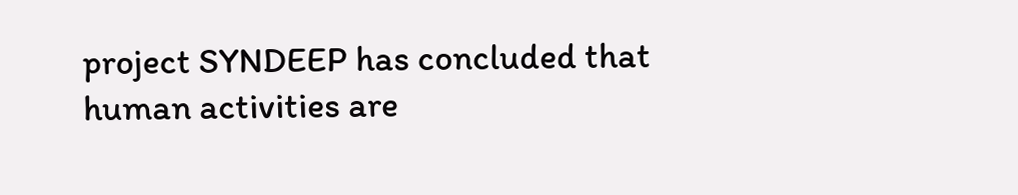project SYNDEEP has concluded that human activities are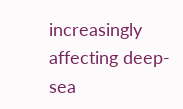increasingly affecting deep-sea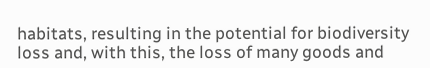habitats, resulting in the potential for biodiversity loss and, with this, the loss of many goods and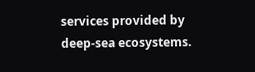services provided by deep-sea ecosystems.